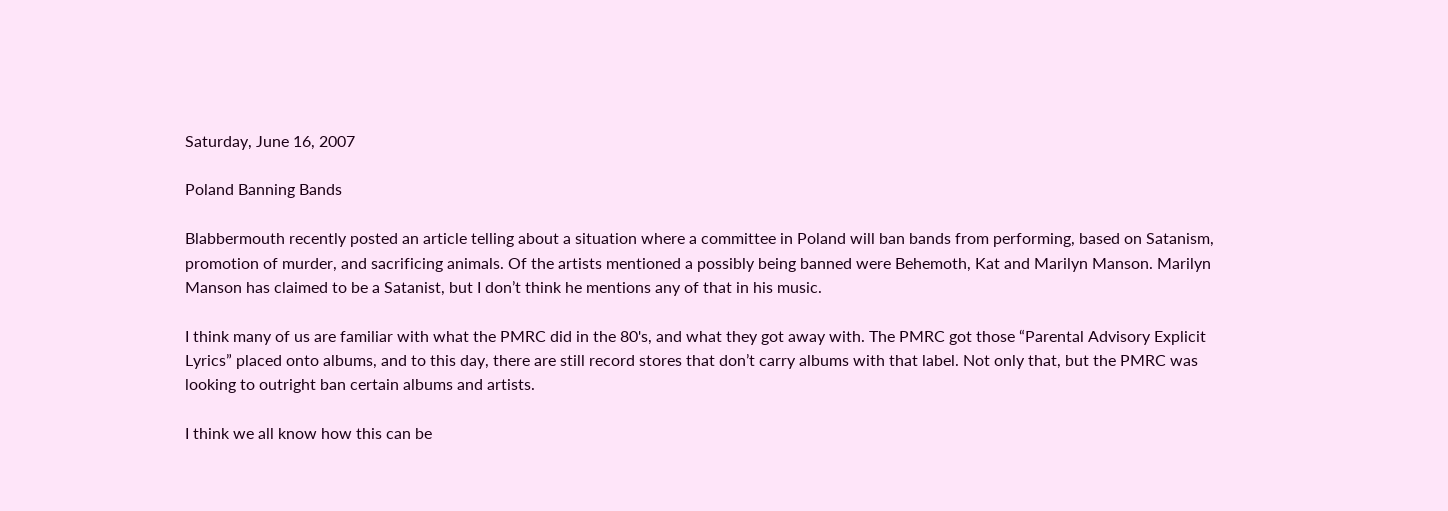Saturday, June 16, 2007

Poland Banning Bands

Blabbermouth recently posted an article telling about a situation where a committee in Poland will ban bands from performing, based on Satanism, promotion of murder, and sacrificing animals. Of the artists mentioned a possibly being banned were Behemoth, Kat and Marilyn Manson. Marilyn Manson has claimed to be a Satanist, but I don’t think he mentions any of that in his music.

I think many of us are familiar with what the PMRC did in the 80's, and what they got away with. The PMRC got those “Parental Advisory Explicit Lyrics” placed onto albums, and to this day, there are still record stores that don’t carry albums with that label. Not only that, but the PMRC was looking to outright ban certain albums and artists.

I think we all know how this can be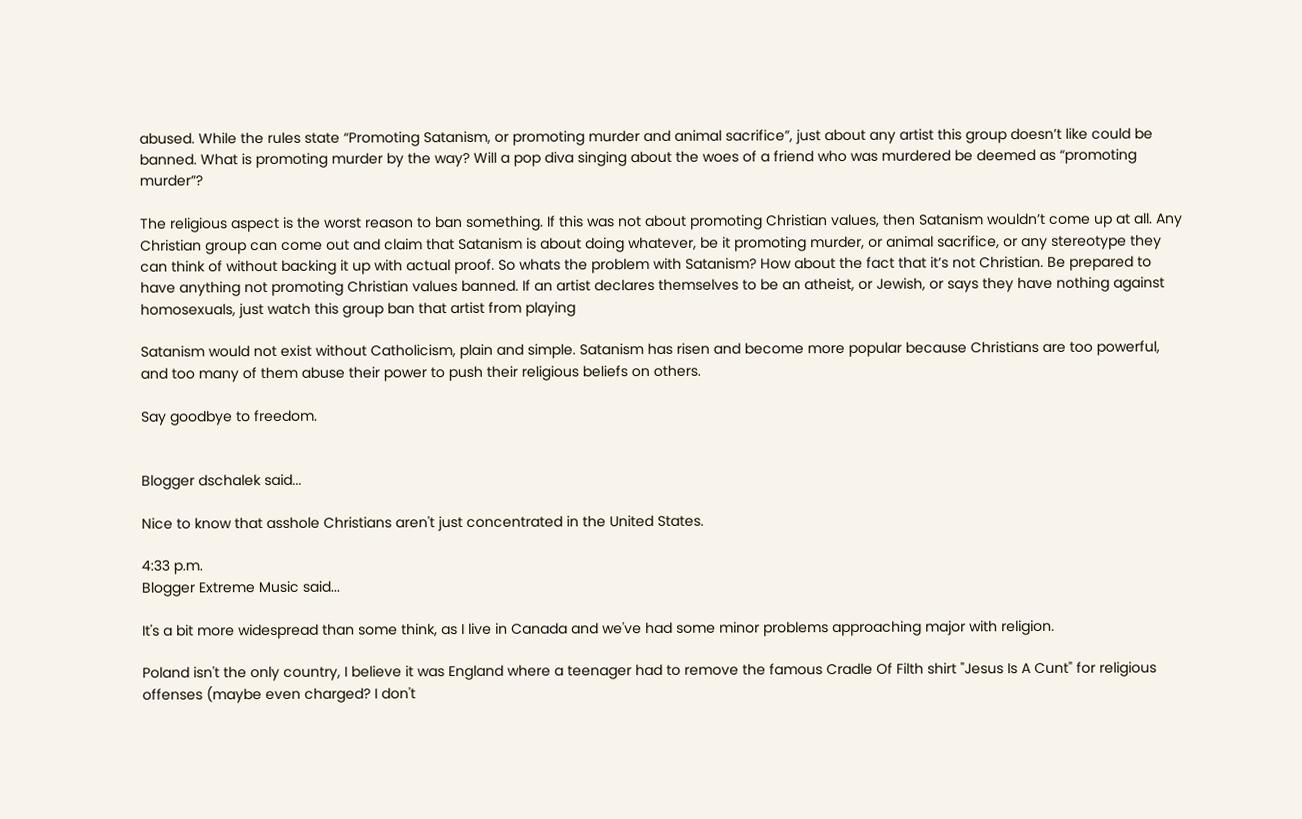abused. While the rules state “Promoting Satanism, or promoting murder and animal sacrifice”, just about any artist this group doesn’t like could be banned. What is promoting murder by the way? Will a pop diva singing about the woes of a friend who was murdered be deemed as “promoting murder”?

The religious aspect is the worst reason to ban something. If this was not about promoting Christian values, then Satanism wouldn’t come up at all. Any Christian group can come out and claim that Satanism is about doing whatever, be it promoting murder, or animal sacrifice, or any stereotype they can think of without backing it up with actual proof. So whats the problem with Satanism? How about the fact that it’s not Christian. Be prepared to have anything not promoting Christian values banned. If an artist declares themselves to be an atheist, or Jewish, or says they have nothing against homosexuals, just watch this group ban that artist from playing

Satanism would not exist without Catholicism, plain and simple. Satanism has risen and become more popular because Christians are too powerful, and too many of them abuse their power to push their religious beliefs on others.

Say goodbye to freedom.


Blogger dschalek said...

Nice to know that asshole Christians aren't just concentrated in the United States.

4:33 p.m.
Blogger Extreme Music said...

It's a bit more widespread than some think, as I live in Canada and we've had some minor problems approaching major with religion.

Poland isn't the only country, I believe it was England where a teenager had to remove the famous Cradle Of Filth shirt "Jesus Is A Cunt" for religious offenses (maybe even charged? I don't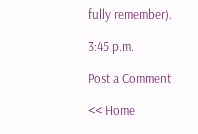fully remember).

3:45 p.m.

Post a Comment

<< Home